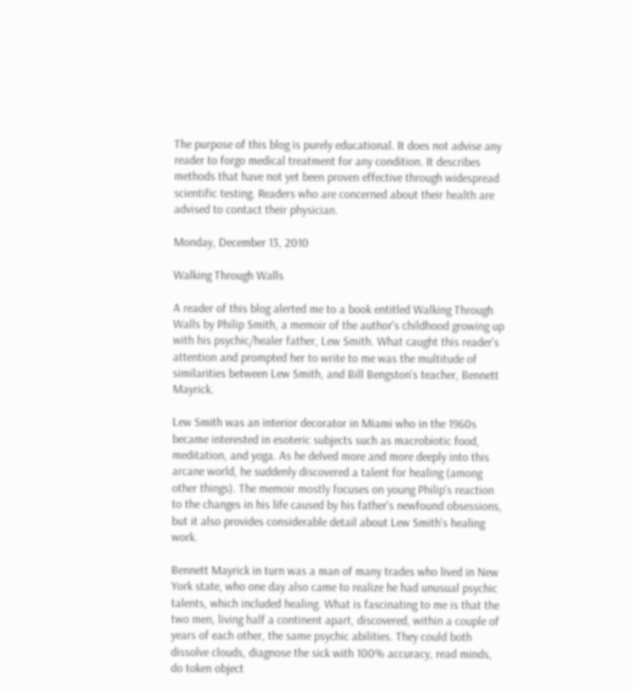The purpose of this blog is purely educational. It does not advise any reader to forgo medical treatment for any condition. It describes methods that have not yet been proven effective through widespread scientific testing. Readers who are concerned about their health are advised to contact their physician.

Monday, December 13, 2010

Walking Through Walls

A reader of this blog alerted me to a book entitled Walking Through Walls by Philip Smith, a memoir of the author's childhood growing up with his psychic/healer father, Lew Smith. What caught this reader's attention and prompted her to write to me was the multitude of similarities between Lew Smith, and Bill Bengston's teacher, Bennett Mayrick.

Lew Smith was an interior decorator in Miami who in the 1960s became interested in esoteric subjects such as macrobiotic food, meditation, and yoga. As he delved more and more deeply into this arcane world, he suddenly discovered a talent for healing (among other things). The memoir mostly focuses on young Philip's reaction to the changes in his life caused by his father's newfound obsessions, but it also provides considerable detail about Lew Smith's healing work.

Bennett Mayrick in turn was a man of many trades who lived in New York state, who one day also came to realize he had unusual psychic talents, which included healing. What is fascinating to me is that the two men, living half a continent apart, discovered, within a couple of years of each other, the same psychic abilities. They could both dissolve clouds, diagnose the sick with 100% accuracy, read minds, do token object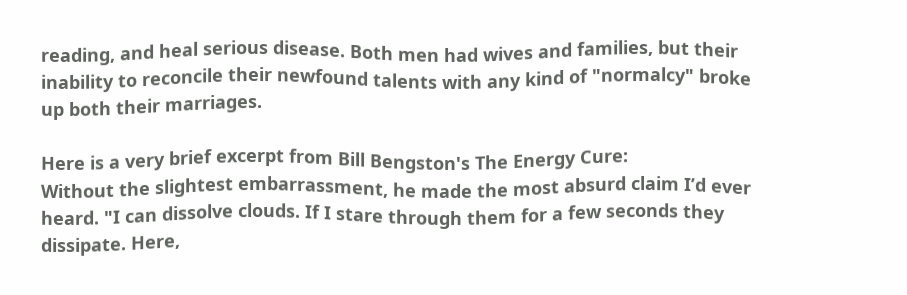reading, and heal serious disease. Both men had wives and families, but their inability to reconcile their newfound talents with any kind of "normalcy" broke up both their marriages.

Here is a very brief excerpt from Bill Bengston's The Energy Cure:
Without the slightest embarrassment, he made the most absurd claim I’d ever heard. "I can dissolve clouds. If I stare through them for a few seconds they dissipate. Here,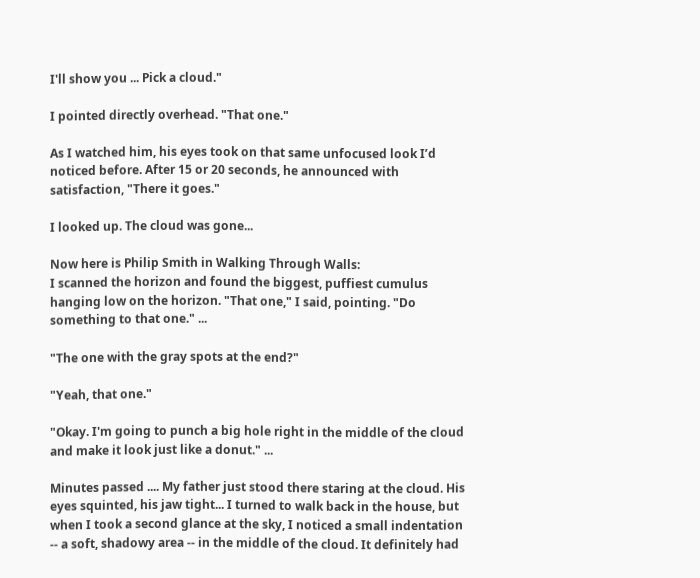I'll show you ... Pick a cloud."

I pointed directly overhead. "That one."

As I watched him, his eyes took on that same unfocused look I’d noticed before. After 15 or 20 seconds, he announced with satisfaction, "There it goes."

I looked up. The cloud was gone...

Now here is Philip Smith in Walking Through Walls:
I scanned the horizon and found the biggest, puffiest cumulus hanging low on the horizon. "That one," I said, pointing. "Do something to that one." ...

"The one with the gray spots at the end?"

"Yeah, that one."

"Okay. I'm going to punch a big hole right in the middle of the cloud and make it look just like a donut." ...

Minutes passed .... My father just stood there staring at the cloud. His eyes squinted, his jaw tight... I turned to walk back in the house, but when I took a second glance at the sky, I noticed a small indentation -- a soft, shadowy area -- in the middle of the cloud. It definitely had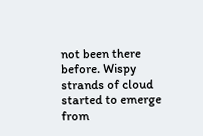not been there before. Wispy strands of cloud started to emerge from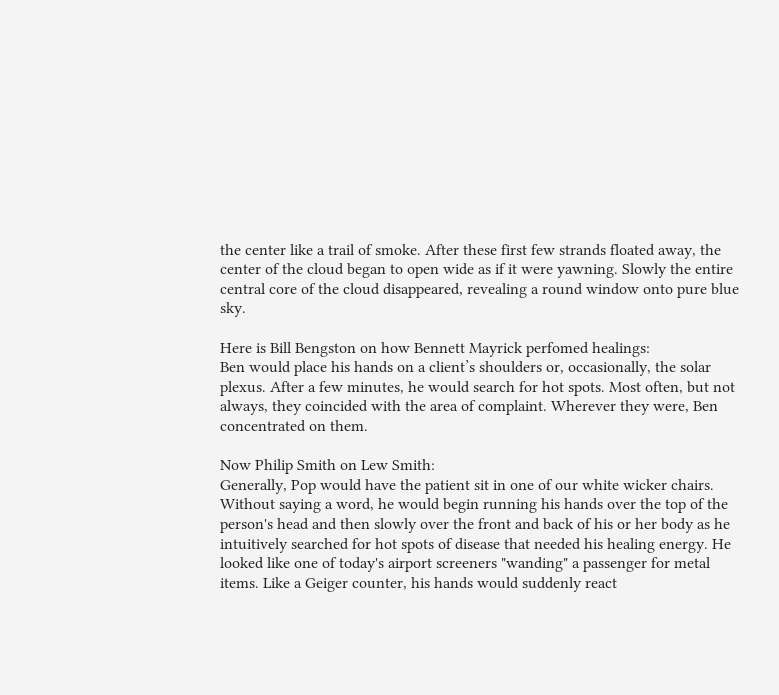the center like a trail of smoke. After these first few strands floated away, the center of the cloud began to open wide as if it were yawning. Slowly the entire central core of the cloud disappeared, revealing a round window onto pure blue sky.

Here is Bill Bengston on how Bennett Mayrick perfomed healings:
Ben would place his hands on a client’s shoulders or, occasionally, the solar plexus. After a few minutes, he would search for hot spots. Most often, but not always, they coincided with the area of complaint. Wherever they were, Ben concentrated on them.

Now Philip Smith on Lew Smith:
Generally, Pop would have the patient sit in one of our white wicker chairs. Without saying a word, he would begin running his hands over the top of the person's head and then slowly over the front and back of his or her body as he intuitively searched for hot spots of disease that needed his healing energy. He looked like one of today's airport screeners "wanding" a passenger for metal items. Like a Geiger counter, his hands would suddenly react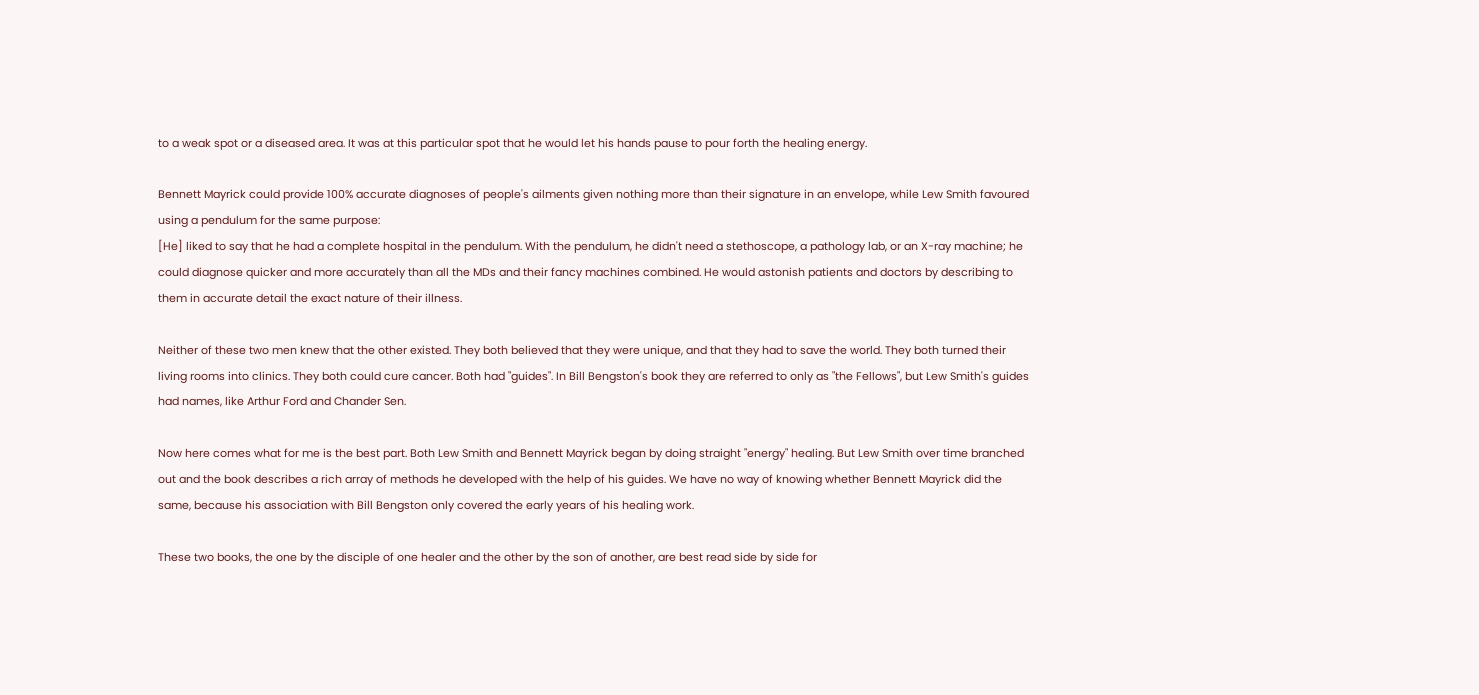to a weak spot or a diseased area. It was at this particular spot that he would let his hands pause to pour forth the healing energy.

Bennett Mayrick could provide 100% accurate diagnoses of people's ailments given nothing more than their signature in an envelope, while Lew Smith favoured using a pendulum for the same purpose:
[He] liked to say that he had a complete hospital in the pendulum. With the pendulum, he didn't need a stethoscope, a pathology lab, or an X-ray machine; he could diagnose quicker and more accurately than all the MDs and their fancy machines combined. He would astonish patients and doctors by describing to them in accurate detail the exact nature of their illness.

Neither of these two men knew that the other existed. They both believed that they were unique, and that they had to save the world. They both turned their living rooms into clinics. They both could cure cancer. Both had "guides". In Bill Bengston's book they are referred to only as "the Fellows", but Lew Smith's guides had names, like Arthur Ford and Chander Sen.

Now here comes what for me is the best part. Both Lew Smith and Bennett Mayrick began by doing straight "energy" healing. But Lew Smith over time branched out and the book describes a rich array of methods he developed with the help of his guides. We have no way of knowing whether Bennett Mayrick did the same, because his association with Bill Bengston only covered the early years of his healing work.

These two books, the one by the disciple of one healer and the other by the son of another, are best read side by side for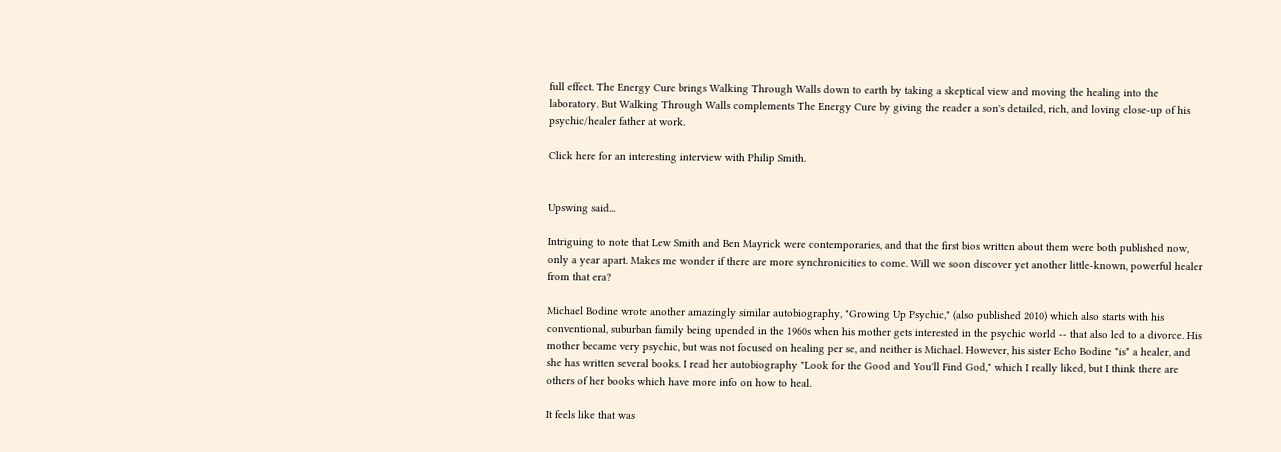full effect. The Energy Cure brings Walking Through Walls down to earth by taking a skeptical view and moving the healing into the laboratory. But Walking Through Walls complements The Energy Cure by giving the reader a son's detailed, rich, and loving close-up of his psychic/healer father at work.

Click here for an interesting interview with Philip Smith.


Upswing said...

Intriguing to note that Lew Smith and Ben Mayrick were contemporaries, and that the first bios written about them were both published now, only a year apart. Makes me wonder if there are more synchronicities to come. Will we soon discover yet another little-known, powerful healer from that era?

Michael Bodine wrote another amazingly similar autobiography, "Growing Up Psychic," (also published 2010) which also starts with his conventional, suburban family being upended in the 1960s when his mother gets interested in the psychic world -- that also led to a divorce. His mother became very psychic, but was not focused on healing per se, and neither is Michael. However, his sister Echo Bodine *is* a healer, and she has written several books. I read her autobiography "Look for the Good and You'll Find God," which I really liked, but I think there are others of her books which have more info on how to heal.

It feels like that was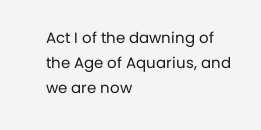Act I of the dawning of the Age of Aquarius, and we are now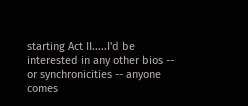starting Act II.....I'd be interested in any other bios -- or synchronicities -- anyone comes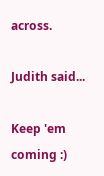across.

Judith said...

Keep 'em coming :)